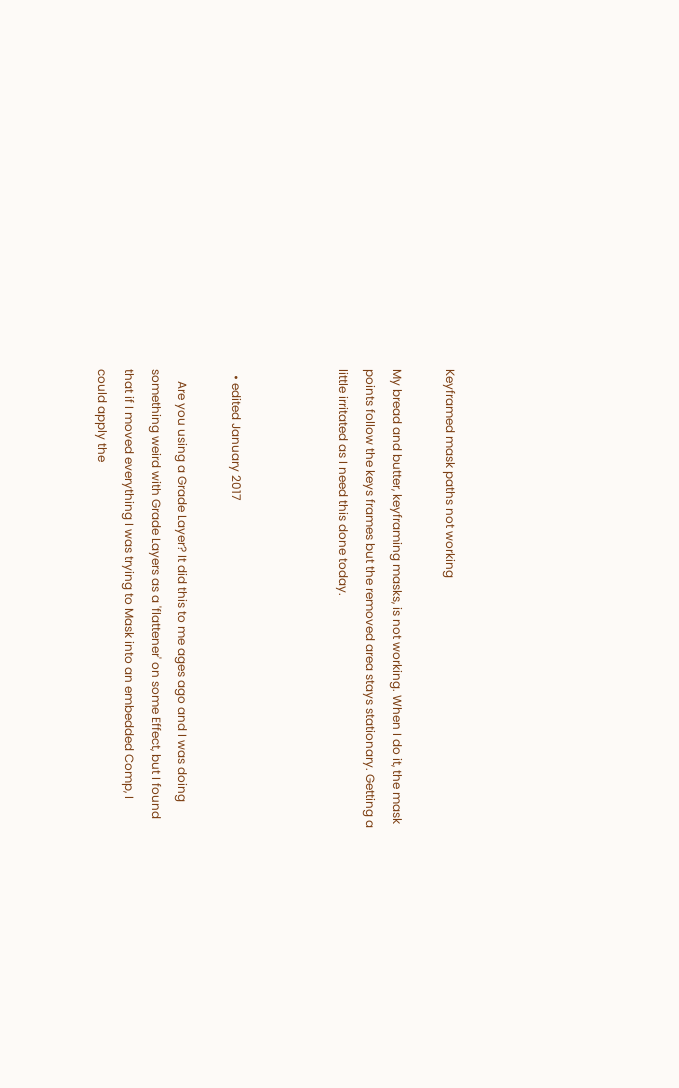Keyframed mask paths not working

My bread and butter, keyframing masks, is not working. When I do it, the mask points follow the keys frames but the removed area stays stationary. Getting a little irritated as I need this done today.



  • edited January 2017

    Are you using a Grade Layer? It did this to me ages ago and I was doing something weird with Grade Layers as a 'flattener' on some Effect, but I found that if I moved everything I was trying to Mask into an embedded Comp, I could apply the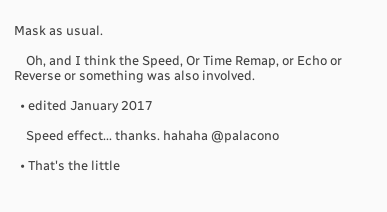Mask as usual.

    Oh, and I think the Speed, Or Time Remap, or Echo or Reverse or something was also involved.

  • edited January 2017

    Speed effect... thanks. hahaha @palacono

  • That's the little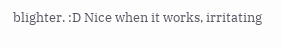blighter. :D Nice when it works, irritating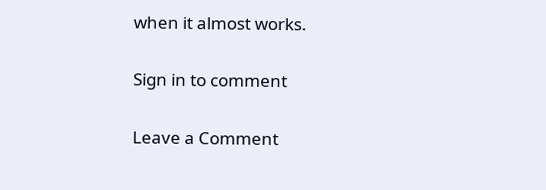when it almost works.

Sign in to comment

Leave a Comment